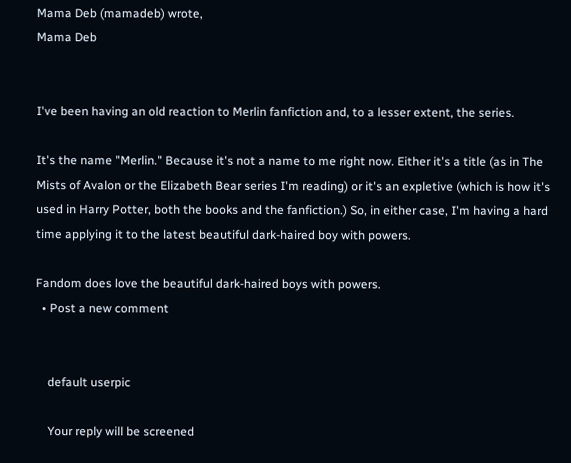Mama Deb (mamadeb) wrote,
Mama Deb


I've been having an old reaction to Merlin fanfiction and, to a lesser extent, the series.

It's the name "Merlin." Because it's not a name to me right now. Either it's a title (as in The Mists of Avalon or the Elizabeth Bear series I'm reading) or it's an expletive (which is how it's used in Harry Potter, both the books and the fanfiction.) So, in either case, I'm having a hard time applying it to the latest beautiful dark-haired boy with powers.

Fandom does love the beautiful dark-haired boys with powers.
  • Post a new comment


    default userpic

    Your reply will be screened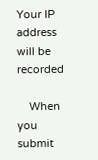Your IP address will be recorded

    When you submit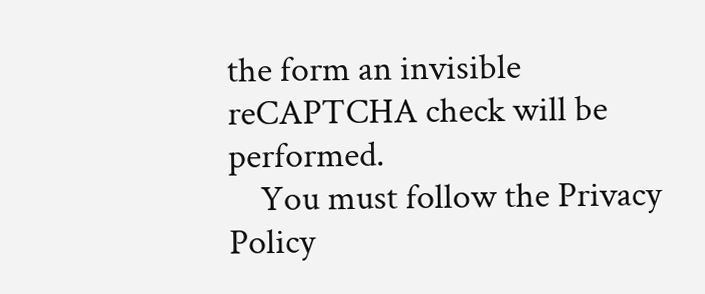the form an invisible reCAPTCHA check will be performed.
    You must follow the Privacy Policy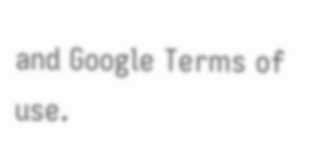and Google Terms of use.